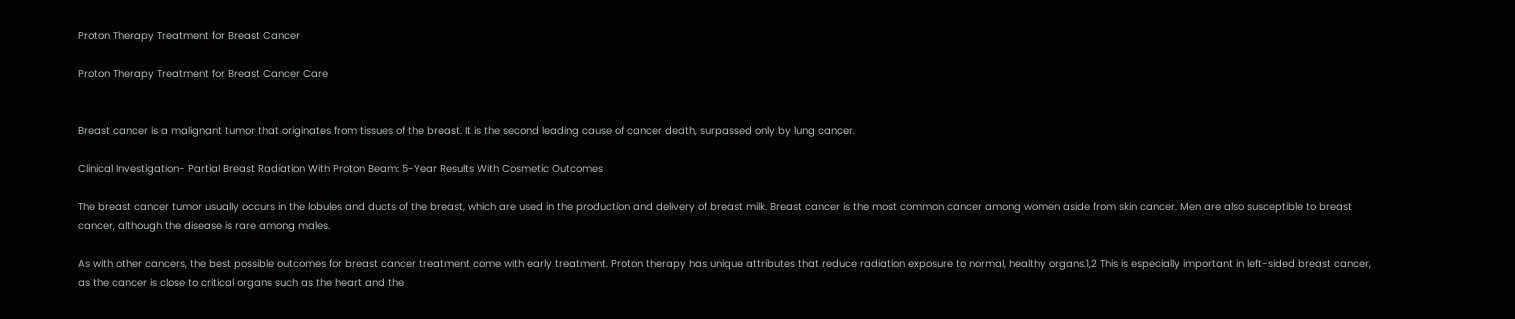Proton Therapy Treatment for Breast Cancer

Proton Therapy Treatment for Breast Cancer Care


Breast cancer is a malignant tumor that originates from tissues of the breast. It is the second leading cause of cancer death, surpassed only by lung cancer.

Clinical Investigation- Partial Breast Radiation With Proton Beam: 5-Year Results With Cosmetic Outcomes

The breast cancer tumor usually occurs in the lobules and ducts of the breast, which are used in the production and delivery of breast milk. Breast cancer is the most common cancer among women aside from skin cancer. Men are also susceptible to breast cancer, although the disease is rare among males.

As with other cancers, the best possible outcomes for breast cancer treatment come with early treatment. Proton therapy has unique attributes that reduce radiation exposure to normal, healthy organs.1,2 This is especially important in left-sided breast cancer, as the cancer is close to critical organs such as the heart and the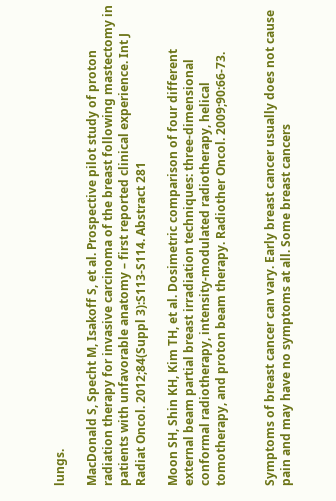lungs.

MacDonald S, Specht M, Isakoff S, et al. Prospective pilot study of proton radiation therapy for invasive carcinoma of the breast following mastectomy in patients with unfavorable anatomy – first reported clinical experience. Int J Radiat Oncol. 2012;84(Suppl 3):S113-S114. Abstract 281

Moon SH, Shin KH, Kim TH, et al. Dosimetric comparison of four different external beam partial breast irradiation techniques: three-dimensional conformal radiotherapy, intensity-modulated radiotherapy, helical tomotherapy, and proton beam therapy. Radiother Oncol. 2009;90:66-73.


Symptoms of breast cancer can vary. Early breast cancer usually does not cause pain and may have no symptoms at all. Some breast cancers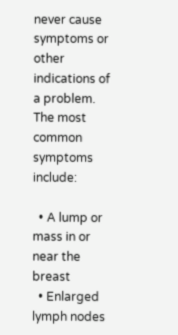never cause symptoms or other indications of a problem. The most common symptoms include:

  • A lump or mass in or near the breast
  • Enlarged lymph nodes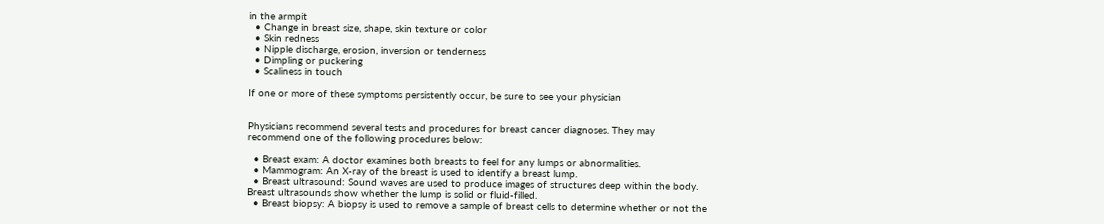in the armpit
  • Change in breast size, shape, skin texture or color
  • Skin redness
  • Nipple discharge, erosion, inversion or tenderness
  • Dimpling or puckering
  • Scaliness in touch

If one or more of these symptoms persistently occur, be sure to see your physician


Physicians recommend several tests and procedures for breast cancer diagnoses. They may recommend one of the following procedures below:

  • Breast exam: A doctor examines both breasts to feel for any lumps or abnormalities.
  • Mammogram: An X-ray of the breast is used to identify a breast lump.
  • Breast ultrasound: Sound waves are used to produce images of structures deep within the body. Breast ultrasounds show whether the lump is solid or fluid-filled.
  • Breast biopsy: A biopsy is used to remove a sample of breast cells to determine whether or not the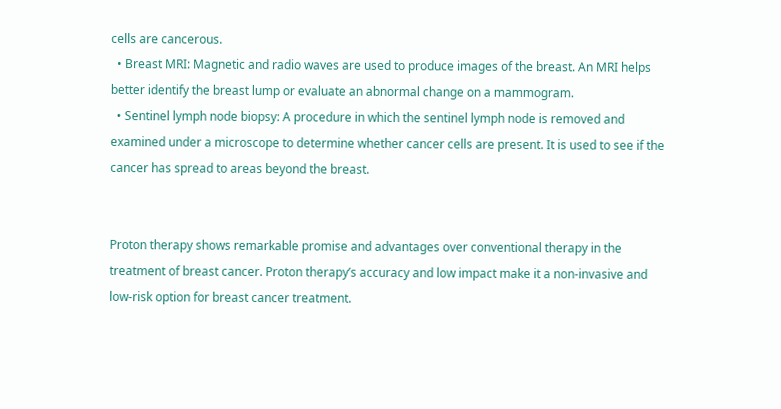cells are cancerous.
  • Breast MRI: Magnetic and radio waves are used to produce images of the breast. An MRI helps better identify the breast lump or evaluate an abnormal change on a mammogram.
  • Sentinel lymph node biopsy: A procedure in which the sentinel lymph node is removed and examined under a microscope to determine whether cancer cells are present. It is used to see if the cancer has spread to areas beyond the breast.


Proton therapy shows remarkable promise and advantages over conventional therapy in the treatment of breast cancer. Proton therapy’s accuracy and low impact make it a non-invasive and low-risk option for breast cancer treatment.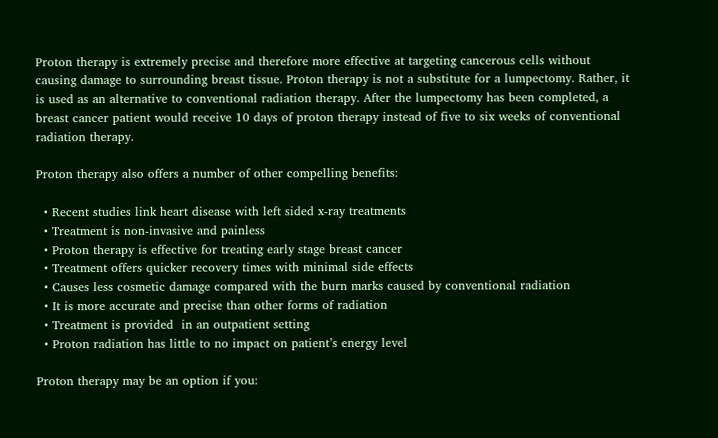Proton therapy is extremely precise and therefore more effective at targeting cancerous cells without causing damage to surrounding breast tissue. Proton therapy is not a substitute for a lumpectomy. Rather, it is used as an alternative to conventional radiation therapy. After the lumpectomy has been completed, a breast cancer patient would receive 10 days of proton therapy instead of five to six weeks of conventional radiation therapy.

Proton therapy also offers a number of other compelling benefits:

  • Recent studies link heart disease with left sided x-ray treatments
  • Treatment is non-invasive and painless
  • Proton therapy is effective for treating early stage breast cancer
  • Treatment offers quicker recovery times with minimal side effects
  • Causes less cosmetic damage compared with the burn marks caused by conventional radiation
  • It is more accurate and precise than other forms of radiation
  • Treatment is provided  in an outpatient setting
  • Proton radiation has little to no impact on patient’s energy level

Proton therapy may be an option if you: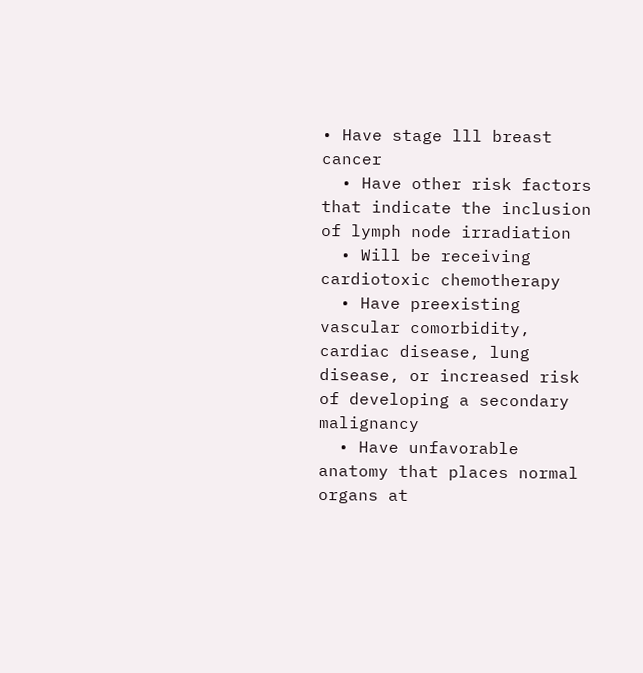• Have stage lll breast cancer
  • Have other risk factors that indicate the inclusion of lymph node irradiation
  • Will be receiving cardiotoxic chemotherapy
  • Have preexisting vascular comorbidity, cardiac disease, lung disease, or increased risk of developing a secondary malignancy
  • Have unfavorable anatomy that places normal organs at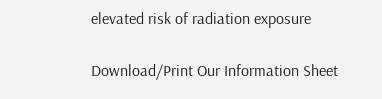elevated risk of radiation exposure

Download/Print Our Information Sheet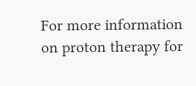For more information on proton therapy for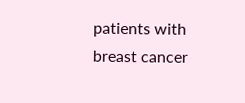patients with breast cancer